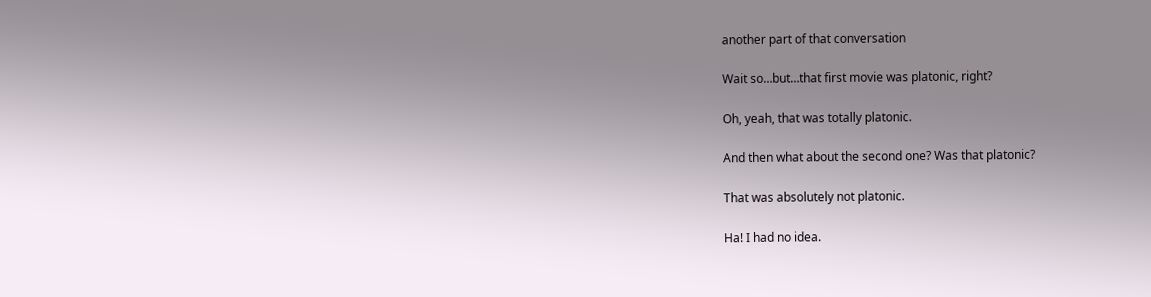another part of that conversation

Wait so…but…that first movie was platonic, right?

Oh, yeah, that was totally platonic.

And then what about the second one? Was that platonic?

That was absolutely not platonic.

Ha! I had no idea.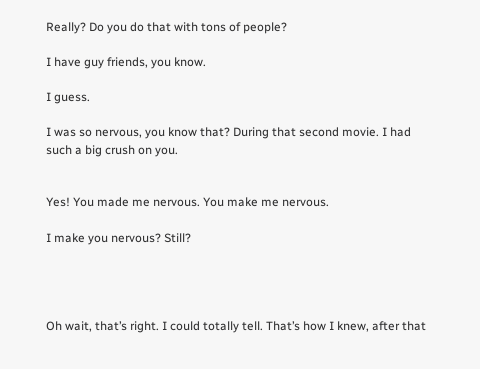Really? Do you do that with tons of people?

I have guy friends, you know.

I guess.

I was so nervous, you know that? During that second movie. I had such a big crush on you.


Yes! You made me nervous. You make me nervous.

I make you nervous? Still?




Oh wait, that’s right. I could totally tell. That’s how I knew, after that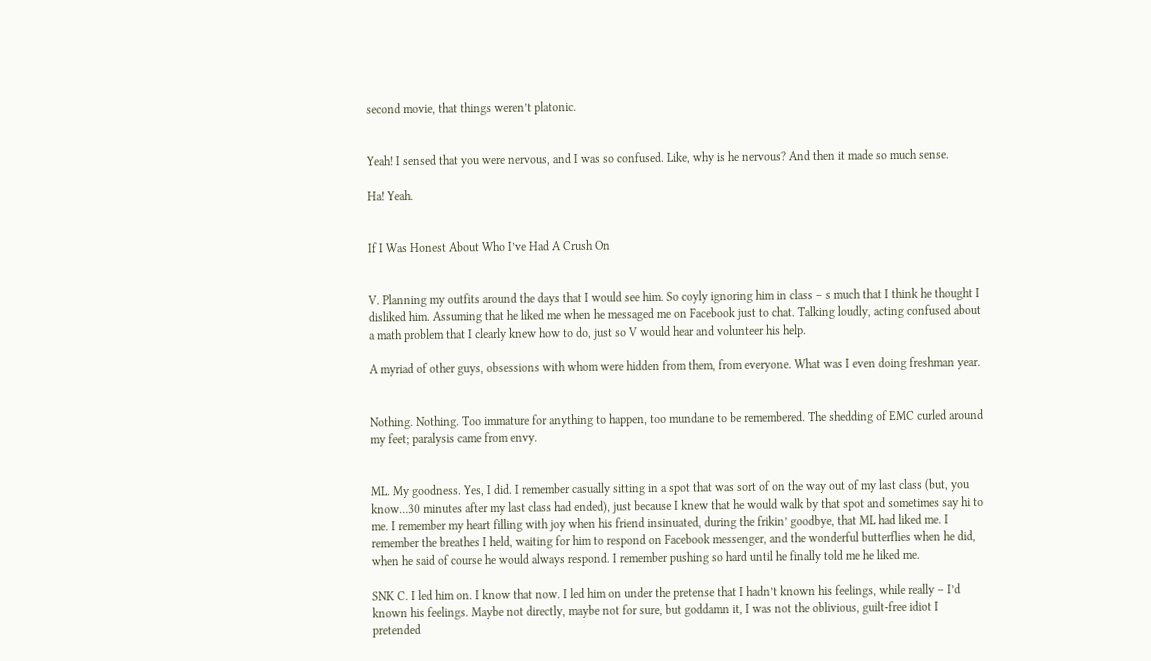second movie, that things weren’t platonic.


Yeah! I sensed that you were nervous, and I was so confused. Like, why is he nervous? And then it made so much sense.

Ha! Yeah.


If I Was Honest About Who I’ve Had A Crush On


V. Planning my outfits around the days that I would see him. So coyly ignoring him in class – s much that I think he thought I disliked him. Assuming that he liked me when he messaged me on Facebook just to chat. Talking loudly, acting confused about a math problem that I clearly knew how to do, just so V would hear and volunteer his help.

A myriad of other guys, obsessions with whom were hidden from them, from everyone. What was I even doing freshman year.


Nothing. Nothing. Too immature for anything to happen, too mundane to be remembered. The shedding of EMC curled around my feet; paralysis came from envy.


ML. My goodness. Yes, I did. I remember casually sitting in a spot that was sort of on the way out of my last class (but, you know…30 minutes after my last class had ended), just because I knew that he would walk by that spot and sometimes say hi to me. I remember my heart filling with joy when his friend insinuated, during the frikin’ goodbye, that ML had liked me. I remember the breathes I held, waiting for him to respond on Facebook messenger, and the wonderful butterflies when he did, when he said of course he would always respond. I remember pushing so hard until he finally told me he liked me.

SNK C. I led him on. I know that now. I led him on under the pretense that I hadn’t known his feelings, while really – I’d known his feelings. Maybe not directly, maybe not for sure, but goddamn it, I was not the oblivious, guilt-free idiot I pretended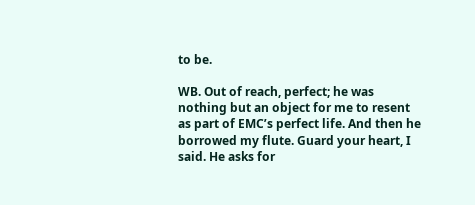to be.

WB. Out of reach, perfect; he was nothing but an object for me to resent as part of EMC’s perfect life. And then he borrowed my flute. Guard your heart, I said. He asks for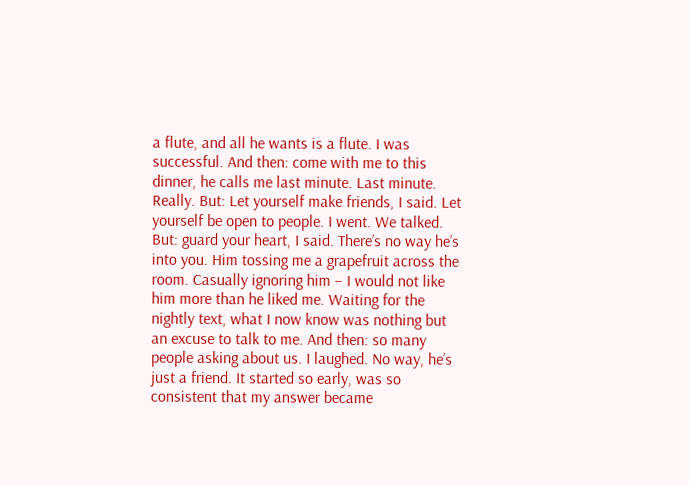a flute, and all he wants is a flute. I was successful. And then: come with me to this dinner, he calls me last minute. Last minute. Really. But: Let yourself make friends, I said. Let yourself be open to people. I went. We talked. But: guard your heart, I said. There’s no way he’s into you. Him tossing me a grapefruit across the room. Casually ignoring him – I would not like him more than he liked me. Waiting for the nightly text, what I now know was nothing but an excuse to talk to me. And then: so many people asking about us. I laughed. No way, he’s just a friend. It started so early, was so consistent that my answer became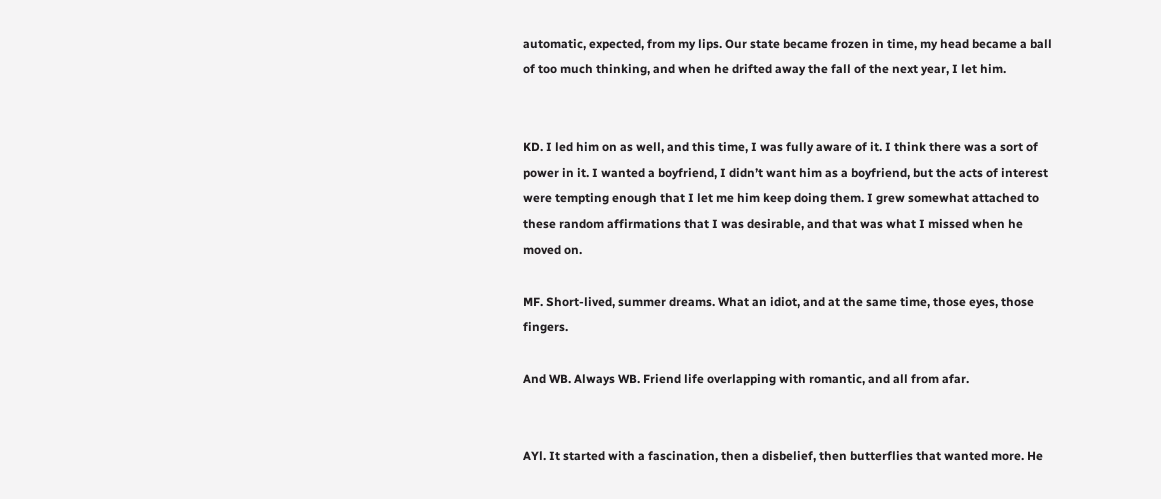automatic, expected, from my lips. Our state became frozen in time, my head became a ball of too much thinking, and when he drifted away the fall of the next year, I let him.


KD. I led him on as well, and this time, I was fully aware of it. I think there was a sort of power in it. I wanted a boyfriend, I didn’t want him as a boyfriend, but the acts of interest were tempting enough that I let me him keep doing them. I grew somewhat attached to these random affirmations that I was desirable, and that was what I missed when he moved on.

MF. Short-lived, summer dreams. What an idiot, and at the same time, those eyes, those fingers.

And WB. Always WB. Friend life overlapping with romantic, and all from afar.


AYl. It started with a fascination, then a disbelief, then butterflies that wanted more. He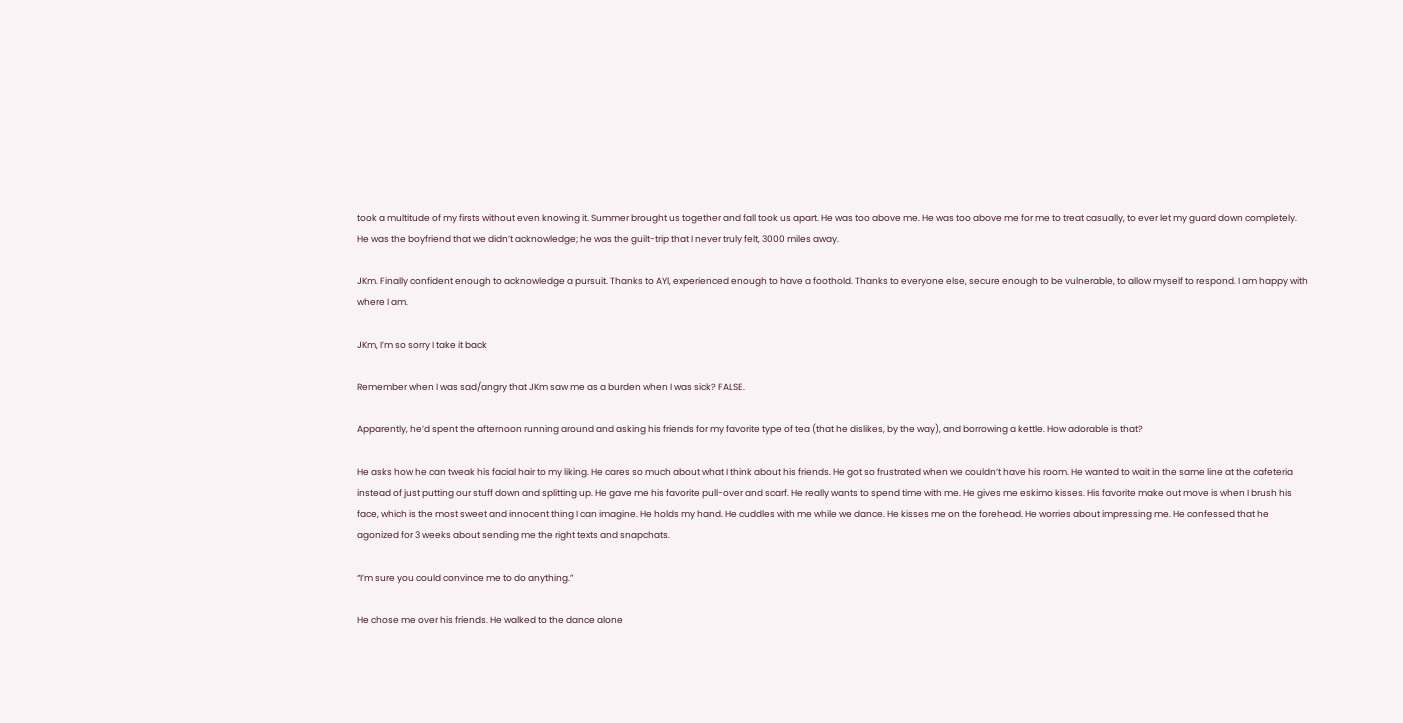took a multitude of my firsts without even knowing it. Summer brought us together and fall took us apart. He was too above me. He was too above me for me to treat casually, to ever let my guard down completely. He was the boyfriend that we didn’t acknowledge; he was the guilt-trip that I never truly felt, 3000 miles away.

JKm. Finally confident enough to acknowledge a pursuit. Thanks to AYl, experienced enough to have a foothold. Thanks to everyone else, secure enough to be vulnerable, to allow myself to respond. I am happy with where I am.

JKm, I’m so sorry I take it back

Remember when I was sad/angry that JKm saw me as a burden when I was sick? FALSE.

Apparently, he’d spent the afternoon running around and asking his friends for my favorite type of tea (that he dislikes, by the way), and borrowing a kettle. How adorable is that?

He asks how he can tweak his facial hair to my liking. He cares so much about what I think about his friends. He got so frustrated when we couldn’t have his room. He wanted to wait in the same line at the cafeteria instead of just putting our stuff down and splitting up. He gave me his favorite pull-over and scarf. He really wants to spend time with me. He gives me eskimo kisses. His favorite make out move is when I brush his face, which is the most sweet and innocent thing I can imagine. He holds my hand. He cuddles with me while we dance. He kisses me on the forehead. He worries about impressing me. He confessed that he agonized for 3 weeks about sending me the right texts and snapchats.

“I’m sure you could convince me to do anything.”

He chose me over his friends. He walked to the dance alone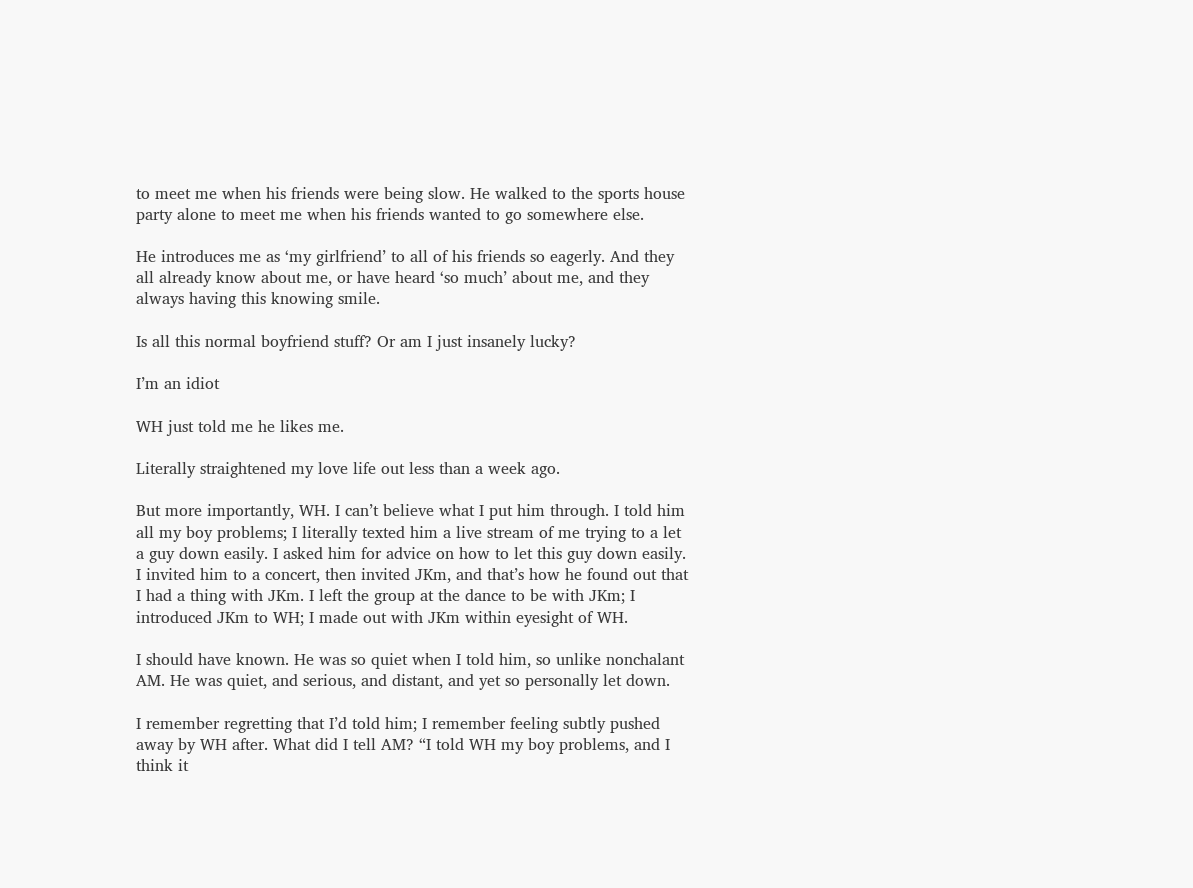to meet me when his friends were being slow. He walked to the sports house party alone to meet me when his friends wanted to go somewhere else.

He introduces me as ‘my girlfriend’ to all of his friends so eagerly. And they all already know about me, or have heard ‘so much’ about me, and they always having this knowing smile.

Is all this normal boyfriend stuff? Or am I just insanely lucky?

I’m an idiot

WH just told me he likes me.

Literally straightened my love life out less than a week ago.

But more importantly, WH. I can’t believe what I put him through. I told him all my boy problems; I literally texted him a live stream of me trying to a let a guy down easily. I asked him for advice on how to let this guy down easily. I invited him to a concert, then invited JKm, and that’s how he found out that I had a thing with JKm. I left the group at the dance to be with JKm; I introduced JKm to WH; I made out with JKm within eyesight of WH.

I should have known. He was so quiet when I told him, so unlike nonchalant AM. He was quiet, and serious, and distant, and yet so personally let down.

I remember regretting that I’d told him; I remember feeling subtly pushed away by WH after. What did I tell AM? “I told WH my boy problems, and I think it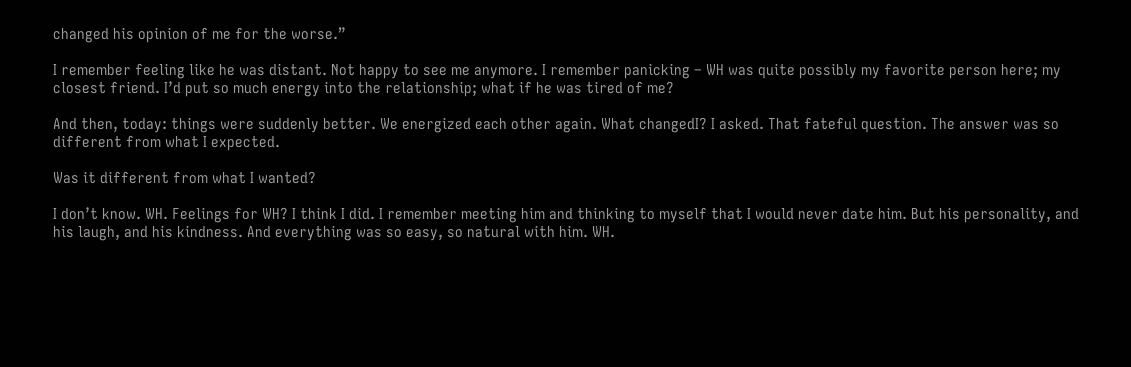changed his opinion of me for the worse.”

I remember feeling like he was distant. Not happy to see me anymore. I remember panicking – WH was quite possibly my favorite person here; my closest friend. I’d put so much energy into the relationship; what if he was tired of me?

And then, today: things were suddenly better. We energized each other again. What changedI? I asked. That fateful question. The answer was so different from what I expected.

Was it different from what I wanted?

I don’t know. WH. Feelings for WH? I think I did. I remember meeting him and thinking to myself that I would never date him. But his personality, and his laugh, and his kindness. And everything was so easy, so natural with him. WH.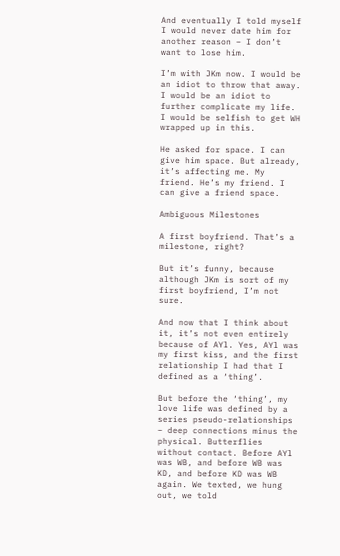And eventually I told myself I would never date him for another reason – I don’t want to lose him.

I’m with JKm now. I would be an idiot to throw that away. I would be an idiot to further complicate my life. I would be selfish to get WH wrapped up in this.

He asked for space. I can give him space. But already, it’s affecting me. My friend. He’s my friend. I can give a friend space.

Ambiguous Milestones

A first boyfriend. That’s a milestone, right?

But it’s funny, because although JKm is sort of my first boyfriend, I’m not sure.

And now that I think about it, it’s not even entirely because of AYl. Yes, AYl was my first kiss, and the first relationship I had that I defined as a ‘thing’.

But before the ‘thing’, my love life was defined by a series pseudo-relationships – deep connections minus the physical. Butterflies without contact. Before AYl was WB, and before WB was KD, and before KD was WB again. We texted, we hung out, we told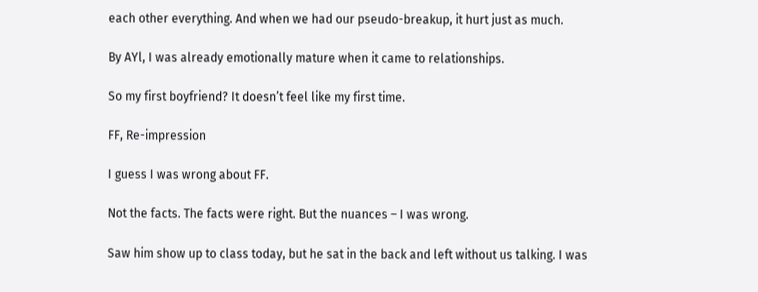each other everything. And when we had our pseudo-breakup, it hurt just as much.

By AYl, I was already emotionally mature when it came to relationships.

So my first boyfriend? It doesn’t feel like my first time.

FF, Re-impression

I guess I was wrong about FF.

Not the facts. The facts were right. But the nuances – I was wrong.

Saw him show up to class today, but he sat in the back and left without us talking. I was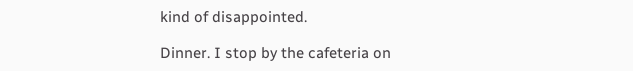kind of disappointed.

Dinner. I stop by the cafeteria on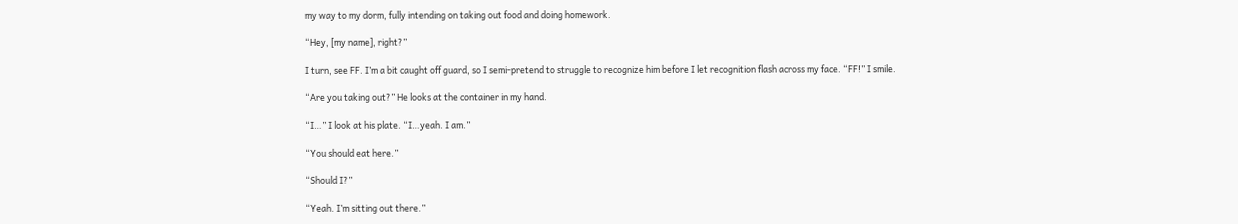my way to my dorm, fully intending on taking out food and doing homework.

“Hey, [my name], right?”

I turn, see FF. I’m a bit caught off guard, so I semi-pretend to struggle to recognize him before I let recognition flash across my face. “FF!” I smile.

“Are you taking out?” He looks at the container in my hand.

“I…” I look at his plate. “I…yeah. I am.”

“You should eat here.”

“Should I?”

“Yeah. I’m sitting out there.”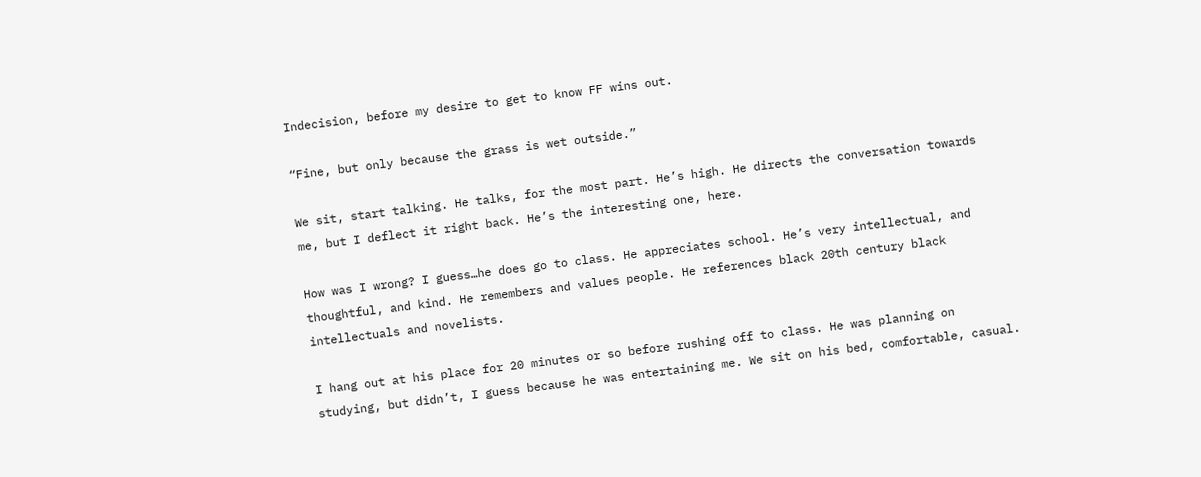Indecision, before my desire to get to know FF wins out.

“Fine, but only because the grass is wet outside.”

We sit, start talking. He talks, for the most part. He’s high. He directs the conversation towards me, but I deflect it right back. He’s the interesting one, here.

How was I wrong? I guess…he does go to class. He appreciates school. He’s very intellectual, and thoughtful, and kind. He remembers and values people. He references black 20th century black intellectuals and novelists.

I hang out at his place for 20 minutes or so before rushing off to class. He was planning on studying, but didn’t, I guess because he was entertaining me. We sit on his bed, comfortable, casual.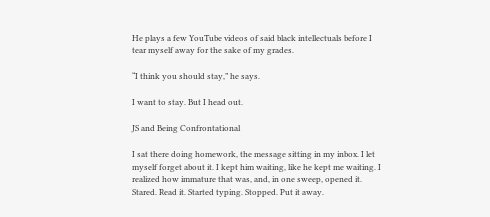He plays a few YouTube videos of said black intellectuals before I tear myself away for the sake of my grades.

“I think you should stay,” he says.

I want to stay. But I head out.

JS and Being Confrontational

I sat there doing homework, the message sitting in my inbox. I let myself forget about it. I kept him waiting, like he kept me waiting. I realized how immature that was, and, in one sweep, opened it. Stared. Read it. Started typing. Stopped. Put it away.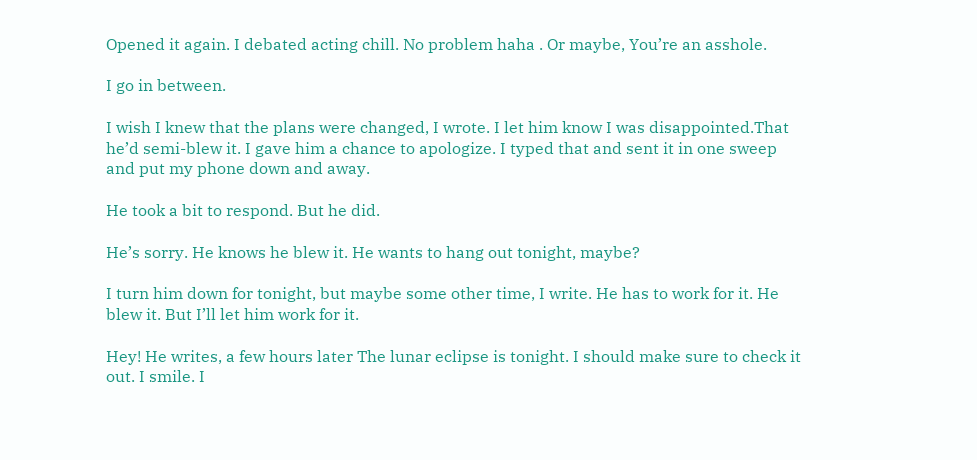Opened it again. I debated acting chill. No problem haha . Or maybe, You’re an asshole.

I go in between.

I wish I knew that the plans were changed, I wrote. I let him know I was disappointed.That he’d semi-blew it. I gave him a chance to apologize. I typed that and sent it in one sweep and put my phone down and away.

He took a bit to respond. But he did.

He’s sorry. He knows he blew it. He wants to hang out tonight, maybe?

I turn him down for tonight, but maybe some other time, I write. He has to work for it. He blew it. But I’ll let him work for it.

Hey! He writes, a few hours later The lunar eclipse is tonight. I should make sure to check it out. I smile. I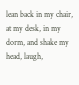lean back in my chair, at my desk, in my dorm, and shake my head, laugh,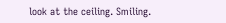look at the ceiling. Smiling.